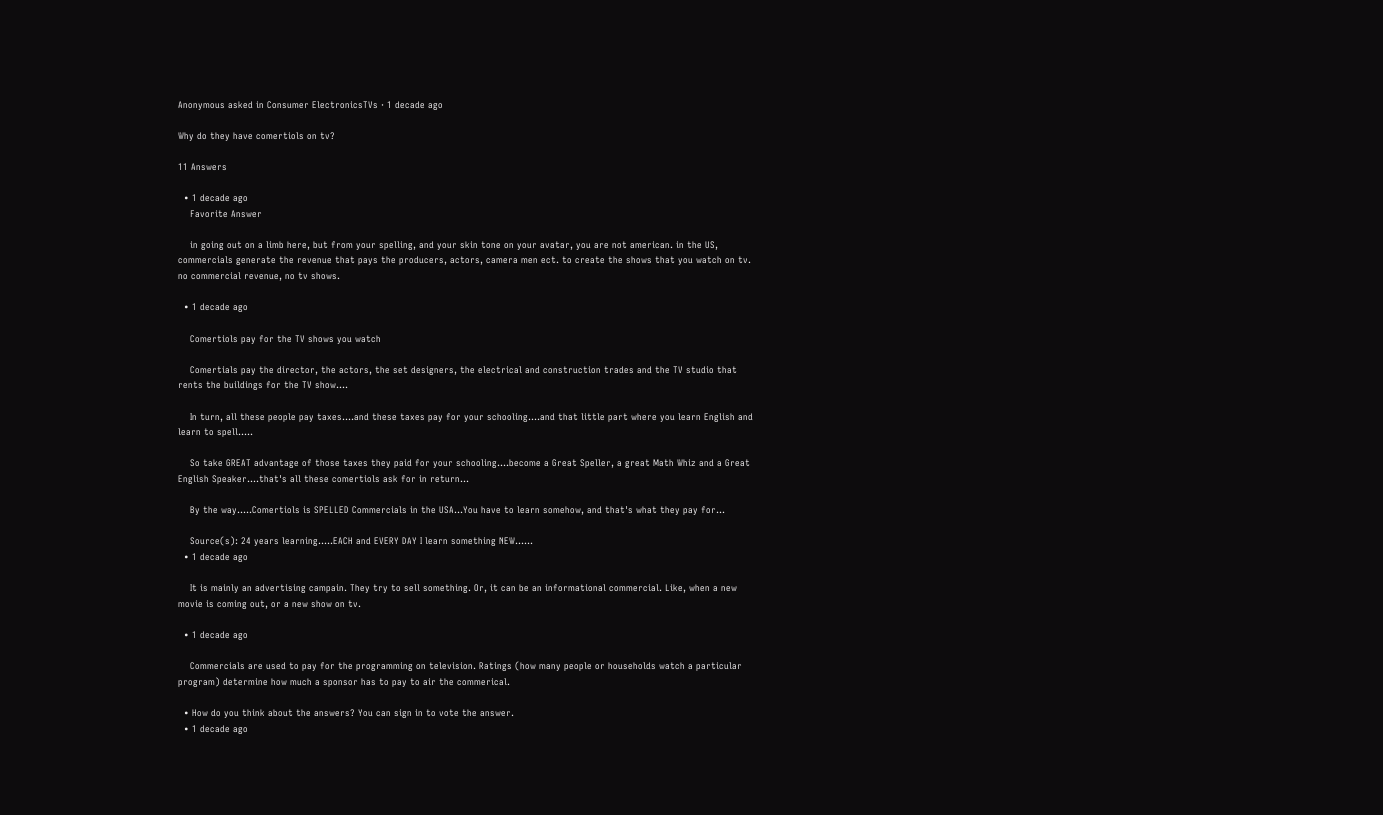Anonymous asked in Consumer ElectronicsTVs · 1 decade ago

Why do they have comertiols on tv?

11 Answers

  • 1 decade ago
    Favorite Answer

    in going out on a limb here, but from your spelling, and your skin tone on your avatar, you are not american. in the US, commercials generate the revenue that pays the producers, actors, camera men ect. to create the shows that you watch on tv. no commercial revenue, no tv shows.

  • 1 decade ago

    Comertiols pay for the TV shows you watch

    Comertials pay the director, the actors, the set designers, the electrical and construction trades and the TV studio that rents the buildings for the TV show....

    In turn, all these people pay taxes....and these taxes pay for your schooling....and that little part where you learn English and learn to spell.....

    So take GREAT advantage of those taxes they paid for your schooling....become a Great Speller, a great Math Whiz and a Great English Speaker....that's all these comertiols ask for in return...

    By the way.....Comertiols is SPELLED Commercials in the USA...You have to learn somehow, and that's what they pay for...

    Source(s): 24 years learning.....EACH and EVERY DAY I learn something NEW......
  • 1 decade ago

    It is mainly an advertising campain. They try to sell something. Or, it can be an informational commercial. Like, when a new movie is coming out, or a new show on tv.

  • 1 decade ago

    Commercials are used to pay for the programming on television. Ratings (how many people or households watch a particular program) determine how much a sponsor has to pay to air the commerical.

  • How do you think about the answers? You can sign in to vote the answer.
  • 1 decade ago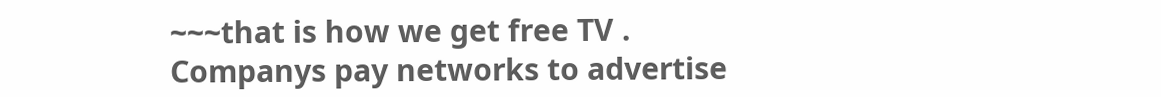~~~that is how we get free TV . Companys pay networks to advertise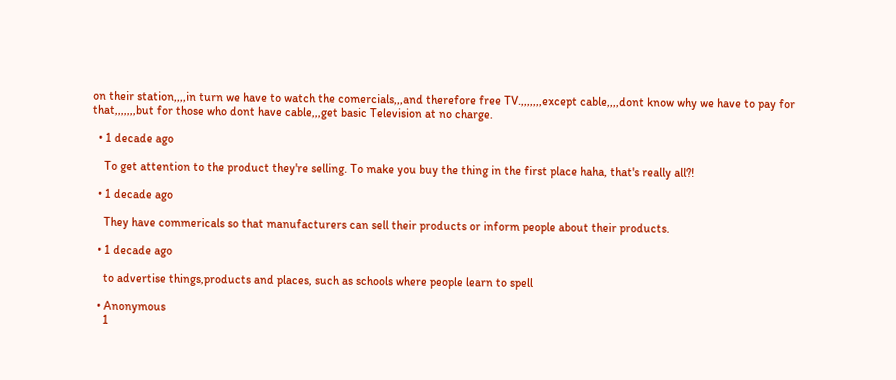on their station,,,,in turn we have to watch the comercials,,,and therefore free TV.,,,,,,,except cable,,,,dont know why we have to pay for that,,,,,,,but for those who dont have cable,,,get basic Television at no charge.

  • 1 decade ago

    To get attention to the product they're selling. To make you buy the thing in the first place haha, that's really all?!

  • 1 decade ago

    They have commericals so that manufacturers can sell their products or inform people about their products.

  • 1 decade ago

    to advertise things,products and places, such as schools where people learn to spell

  • Anonymous
    1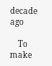decade ago

    To make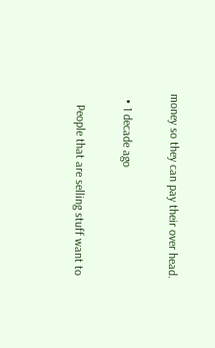money so they can pay their over head.

  • 1 decade ago

    People that are selling stuff want to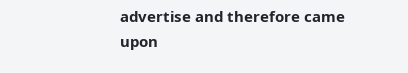advertise and therefore came upon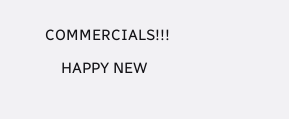COMMERCIALS!!!

    HAPPY NEW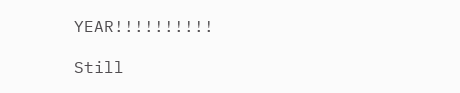YEAR!!!!!!!!!!

Still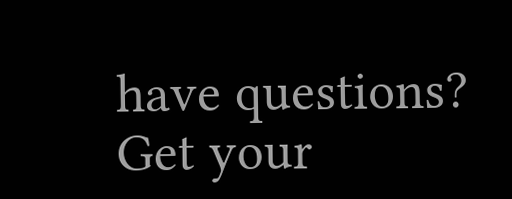have questions? Get your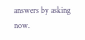answers by asking now.